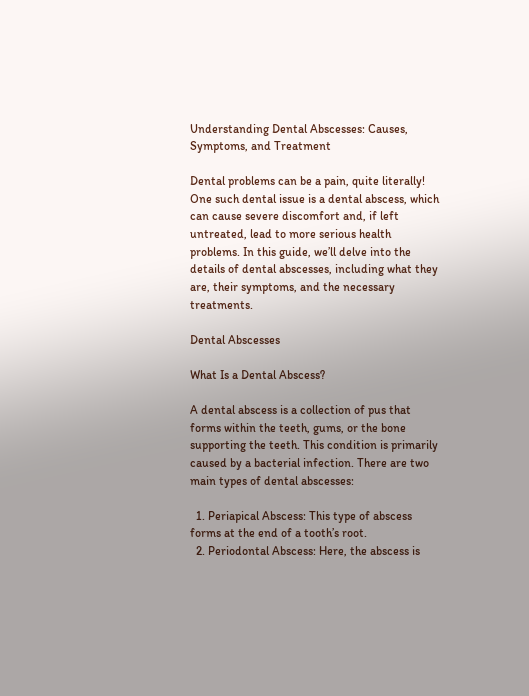Understanding Dental Abscesses: Causes, Symptoms, and Treatment

Dental problems can be a pain, quite literally! One such dental issue is a dental abscess, which can cause severe discomfort and, if left untreated, lead to more serious health problems. In this guide, we’ll delve into the details of dental abscesses, including what they are, their symptoms, and the necessary treatments.

Dental Abscesses

What Is a Dental Abscess?

A dental abscess is a collection of pus that forms within the teeth, gums, or the bone supporting the teeth. This condition is primarily caused by a bacterial infection. There are two main types of dental abscesses:

  1. Periapical Abscess: This type of abscess forms at the end of a tooth’s root.
  2. Periodontal Abscess: Here, the abscess is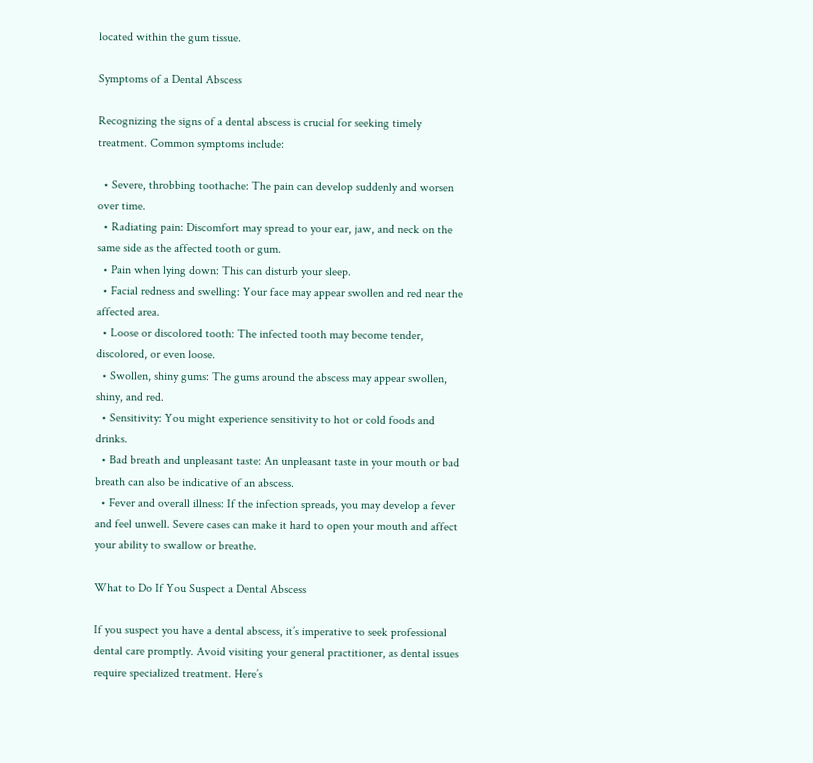located within the gum tissue.

Symptoms of a Dental Abscess

Recognizing the signs of a dental abscess is crucial for seeking timely treatment. Common symptoms include:

  • Severe, throbbing toothache: The pain can develop suddenly and worsen over time.
  • Radiating pain: Discomfort may spread to your ear, jaw, and neck on the same side as the affected tooth or gum.
  • Pain when lying down: This can disturb your sleep.
  • Facial redness and swelling: Your face may appear swollen and red near the affected area.
  • Loose or discolored tooth: The infected tooth may become tender, discolored, or even loose.
  • Swollen, shiny gums: The gums around the abscess may appear swollen, shiny, and red.
  • Sensitivity: You might experience sensitivity to hot or cold foods and drinks.
  • Bad breath and unpleasant taste: An unpleasant taste in your mouth or bad breath can also be indicative of an abscess.
  • Fever and overall illness: If the infection spreads, you may develop a fever and feel unwell. Severe cases can make it hard to open your mouth and affect your ability to swallow or breathe.

What to Do If You Suspect a Dental Abscess

If you suspect you have a dental abscess, it’s imperative to seek professional dental care promptly. Avoid visiting your general practitioner, as dental issues require specialized treatment. Here’s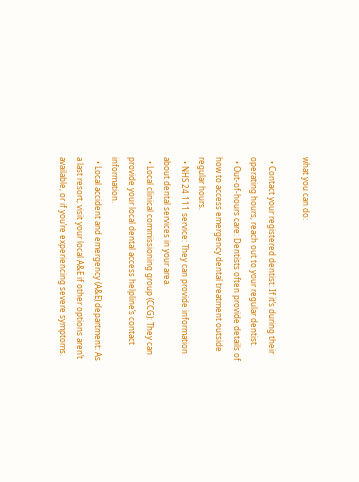what you can do:

  • Contact your registered dentist: If it’s during their operating hours, reach out to your regular dentist.
  • Out-of-hours care: Dentists often provide details of how to access emergency dental treatment outside regular hours.
  • NHS 24 111 service: They can provide information about dental services in your area.
  • Local clinical commissioning group (CCG): They can provide your local dental access helpline’s contact information.
  • Local accident and emergency (A&E) department: As a last resort, visit your local A&E if other options aren’t available, or if you’re experiencing severe symptoms.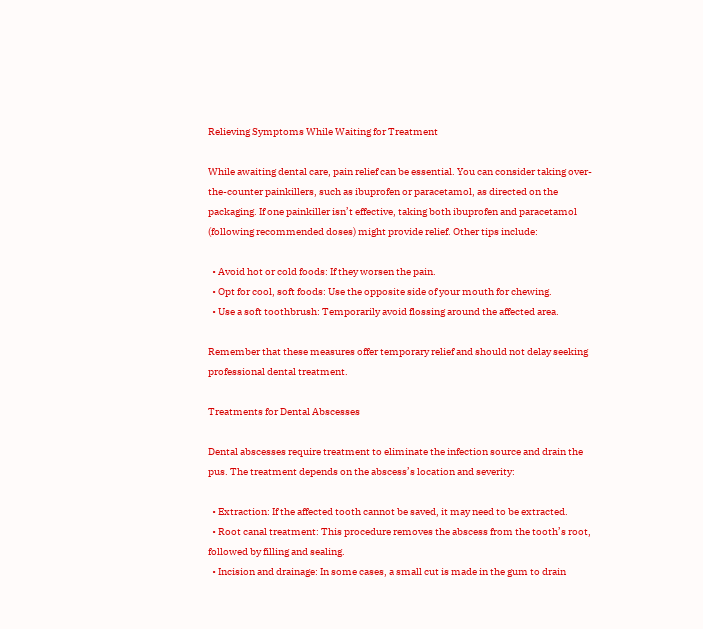Relieving Symptoms While Waiting for Treatment

While awaiting dental care, pain relief can be essential. You can consider taking over-the-counter painkillers, such as ibuprofen or paracetamol, as directed on the packaging. If one painkiller isn’t effective, taking both ibuprofen and paracetamol (following recommended doses) might provide relief. Other tips include:

  • Avoid hot or cold foods: If they worsen the pain.
  • Opt for cool, soft foods: Use the opposite side of your mouth for chewing.
  • Use a soft toothbrush: Temporarily avoid flossing around the affected area.

Remember that these measures offer temporary relief and should not delay seeking professional dental treatment.

Treatments for Dental Abscesses

Dental abscesses require treatment to eliminate the infection source and drain the pus. The treatment depends on the abscess’s location and severity:

  • Extraction: If the affected tooth cannot be saved, it may need to be extracted.
  • Root canal treatment: This procedure removes the abscess from the tooth’s root, followed by filling and sealing.
  • Incision and drainage: In some cases, a small cut is made in the gum to drain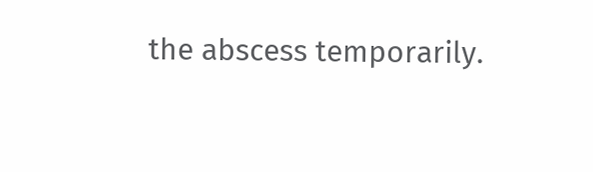the abscess temporarily.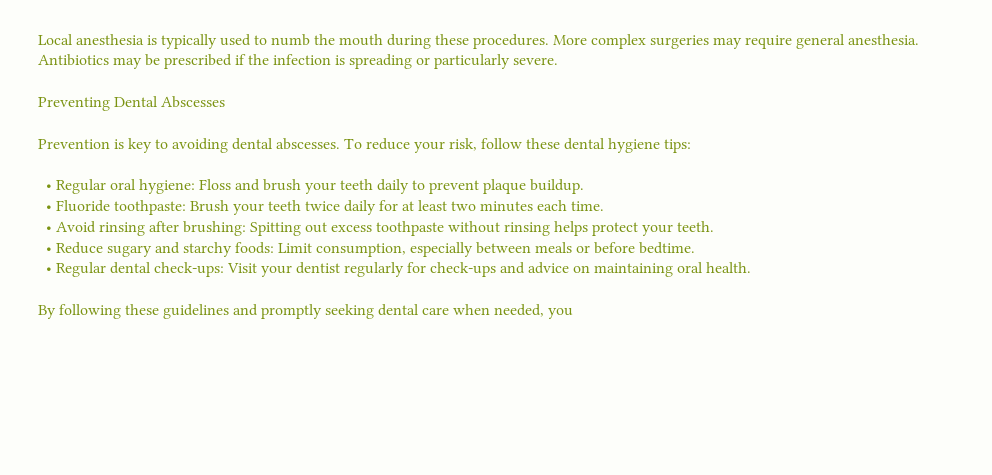Local anesthesia is typically used to numb the mouth during these procedures. More complex surgeries may require general anesthesia. Antibiotics may be prescribed if the infection is spreading or particularly severe.

Preventing Dental Abscesses

Prevention is key to avoiding dental abscesses. To reduce your risk, follow these dental hygiene tips:

  • Regular oral hygiene: Floss and brush your teeth daily to prevent plaque buildup.
  • Fluoride toothpaste: Brush your teeth twice daily for at least two minutes each time.
  • Avoid rinsing after brushing: Spitting out excess toothpaste without rinsing helps protect your teeth.
  • Reduce sugary and starchy foods: Limit consumption, especially between meals or before bedtime.
  • Regular dental check-ups: Visit your dentist regularly for check-ups and advice on maintaining oral health.

By following these guidelines and promptly seeking dental care when needed, you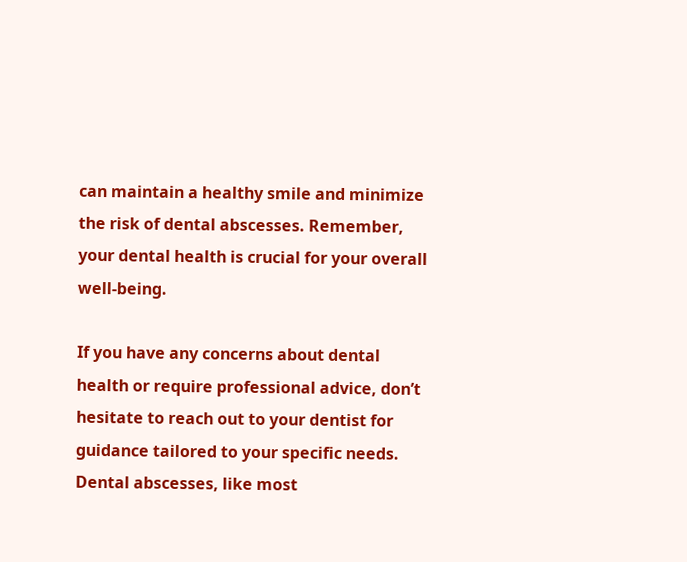can maintain a healthy smile and minimize the risk of dental abscesses. Remember, your dental health is crucial for your overall well-being.

If you have any concerns about dental health or require professional advice, don’t hesitate to reach out to your dentist for guidance tailored to your specific needs. Dental abscesses, like most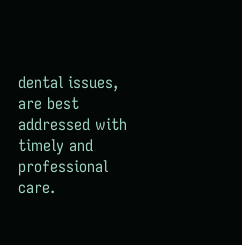dental issues, are best addressed with timely and professional care.